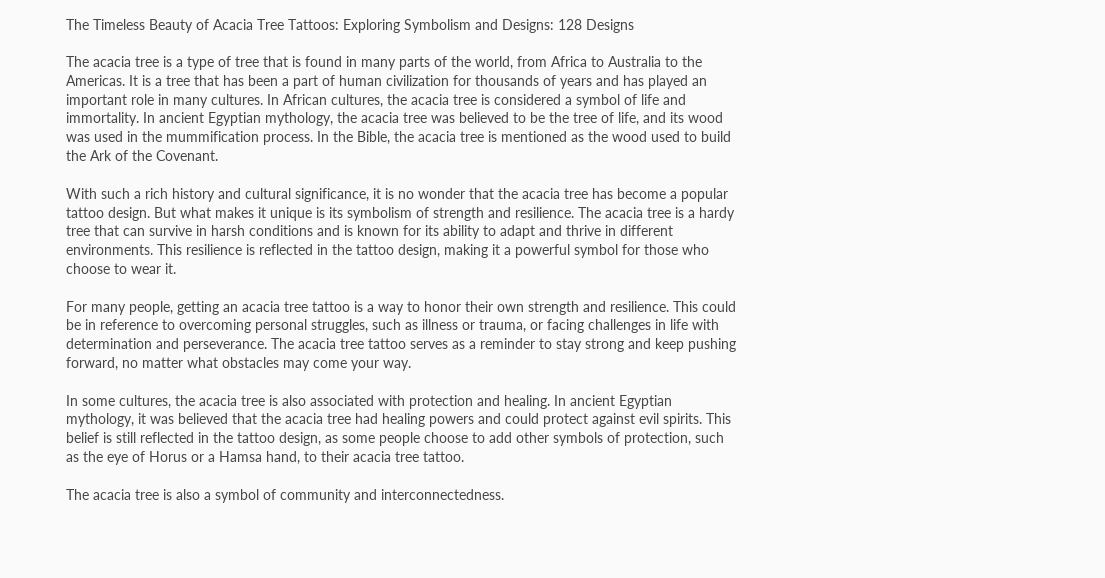The Timeless Beauty of Acacia Tree Tattoos: Exploring Symbolism and Designs: 128 Designs

The acacia tree is a type of tree that is found in many parts of the world, from Africa to Australia to the Americas. It is a tree that has been a part of human civilization for thousands of years and has played an important role in many cultures. In African cultures, the acacia tree is considered a symbol of life and immortality. In ancient Egyptian mythology, the acacia tree was believed to be the tree of life, and its wood was used in the mummification process. In the Bible, the acacia tree is mentioned as the wood used to build the Ark of the Covenant.

With such a rich history and cultural significance, it is no wonder that the acacia tree has become a popular tattoo design. But what makes it unique is its symbolism of strength and resilience. The acacia tree is a hardy tree that can survive in harsh conditions and is known for its ability to adapt and thrive in different environments. This resilience is reflected in the tattoo design, making it a powerful symbol for those who choose to wear it.

For many people, getting an acacia tree tattoo is a way to honor their own strength and resilience. This could be in reference to overcoming personal struggles, such as illness or trauma, or facing challenges in life with determination and perseverance. The acacia tree tattoo serves as a reminder to stay strong and keep pushing forward, no matter what obstacles may come your way.

In some cultures, the acacia tree is also associated with protection and healing. In ancient Egyptian mythology, it was believed that the acacia tree had healing powers and could protect against evil spirits. This belief is still reflected in the tattoo design, as some people choose to add other symbols of protection, such as the eye of Horus or a Hamsa hand, to their acacia tree tattoo.

The acacia tree is also a symbol of community and interconnectedness.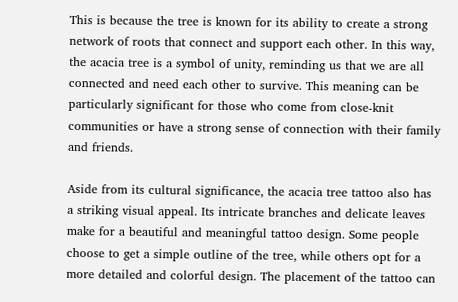This is because the tree is known for its ability to create a strong network of roots that connect and support each other. In this way, the acacia tree is a symbol of unity, reminding us that we are all connected and need each other to survive. This meaning can be particularly significant for those who come from close-knit communities or have a strong sense of connection with their family and friends.

Aside from its cultural significance, the acacia tree tattoo also has a striking visual appeal. Its intricate branches and delicate leaves make for a beautiful and meaningful tattoo design. Some people choose to get a simple outline of the tree, while others opt for a more detailed and colorful design. The placement of the tattoo can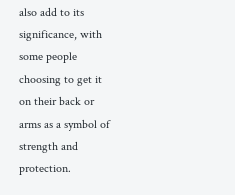also add to its significance, with some people choosing to get it on their back or arms as a symbol of strength and protection.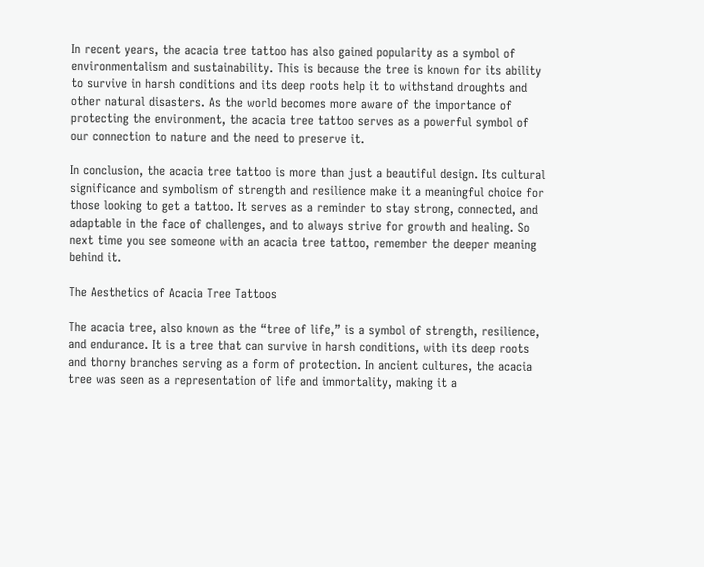In recent years, the acacia tree tattoo has also gained popularity as a symbol of environmentalism and sustainability. This is because the tree is known for its ability to survive in harsh conditions and its deep roots help it to withstand droughts and other natural disasters. As the world becomes more aware of the importance of protecting the environment, the acacia tree tattoo serves as a powerful symbol of our connection to nature and the need to preserve it.

In conclusion, the acacia tree tattoo is more than just a beautiful design. Its cultural significance and symbolism of strength and resilience make it a meaningful choice for those looking to get a tattoo. It serves as a reminder to stay strong, connected, and adaptable in the face of challenges, and to always strive for growth and healing. So next time you see someone with an acacia tree tattoo, remember the deeper meaning behind it.

The Aesthetics of Acacia Tree Tattoos

The acacia tree, also known as the “tree of life,” is a symbol of strength, resilience, and endurance. It is a tree that can survive in harsh conditions, with its deep roots and thorny branches serving as a form of protection. In ancient cultures, the acacia tree was seen as a representation of life and immortality, making it a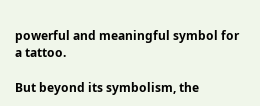powerful and meaningful symbol for a tattoo.

But beyond its symbolism, the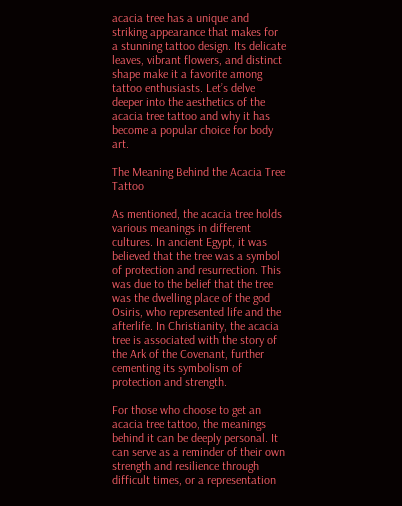acacia tree has a unique and striking appearance that makes for a stunning tattoo design. Its delicate leaves, vibrant flowers, and distinct shape make it a favorite among tattoo enthusiasts. Let’s delve deeper into the aesthetics of the acacia tree tattoo and why it has become a popular choice for body art.

The Meaning Behind the Acacia Tree Tattoo

As mentioned, the acacia tree holds various meanings in different cultures. In ancient Egypt, it was believed that the tree was a symbol of protection and resurrection. This was due to the belief that the tree was the dwelling place of the god Osiris, who represented life and the afterlife. In Christianity, the acacia tree is associated with the story of the Ark of the Covenant, further cementing its symbolism of protection and strength.

For those who choose to get an acacia tree tattoo, the meanings behind it can be deeply personal. It can serve as a reminder of their own strength and resilience through difficult times, or a representation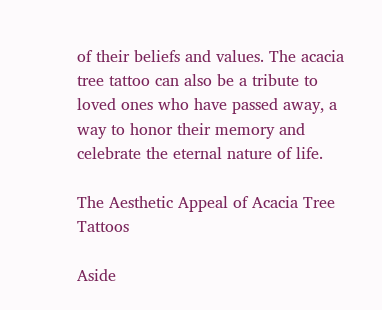of their beliefs and values. The acacia tree tattoo can also be a tribute to loved ones who have passed away, a way to honor their memory and celebrate the eternal nature of life.

The Aesthetic Appeal of Acacia Tree Tattoos

Aside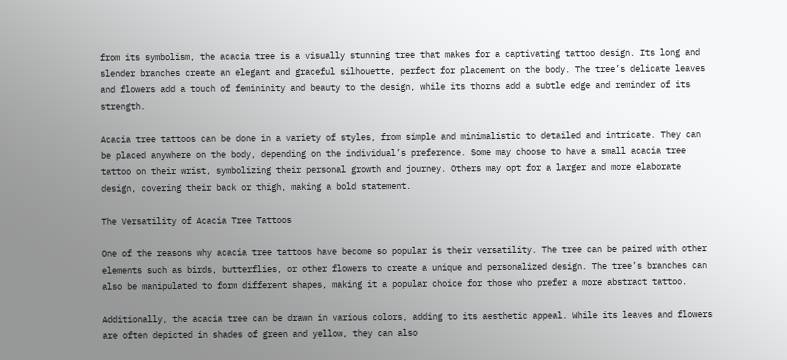from its symbolism, the acacia tree is a visually stunning tree that makes for a captivating tattoo design. Its long and slender branches create an elegant and graceful silhouette, perfect for placement on the body. The tree’s delicate leaves and flowers add a touch of femininity and beauty to the design, while its thorns add a subtle edge and reminder of its strength.

Acacia tree tattoos can be done in a variety of styles, from simple and minimalistic to detailed and intricate. They can be placed anywhere on the body, depending on the individual’s preference. Some may choose to have a small acacia tree tattoo on their wrist, symbolizing their personal growth and journey. Others may opt for a larger and more elaborate design, covering their back or thigh, making a bold statement.

The Versatility of Acacia Tree Tattoos

One of the reasons why acacia tree tattoos have become so popular is their versatility. The tree can be paired with other elements such as birds, butterflies, or other flowers to create a unique and personalized design. The tree’s branches can also be manipulated to form different shapes, making it a popular choice for those who prefer a more abstract tattoo.

Additionally, the acacia tree can be drawn in various colors, adding to its aesthetic appeal. While its leaves and flowers are often depicted in shades of green and yellow, they can also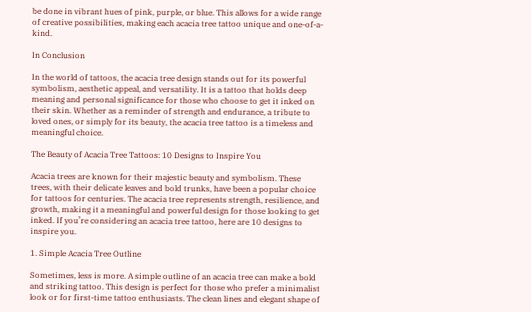be done in vibrant hues of pink, purple, or blue. This allows for a wide range of creative possibilities, making each acacia tree tattoo unique and one-of-a-kind.

In Conclusion

In the world of tattoos, the acacia tree design stands out for its powerful symbolism, aesthetic appeal, and versatility. It is a tattoo that holds deep meaning and personal significance for those who choose to get it inked on their skin. Whether as a reminder of strength and endurance, a tribute to loved ones, or simply for its beauty, the acacia tree tattoo is a timeless and meaningful choice.

The Beauty of Acacia Tree Tattoos: 10 Designs to Inspire You

Acacia trees are known for their majestic beauty and symbolism. These trees, with their delicate leaves and bold trunks, have been a popular choice for tattoos for centuries. The acacia tree represents strength, resilience, and growth, making it a meaningful and powerful design for those looking to get inked. If you’re considering an acacia tree tattoo, here are 10 designs to inspire you.

1. Simple Acacia Tree Outline

Sometimes, less is more. A simple outline of an acacia tree can make a bold and striking tattoo. This design is perfect for those who prefer a minimalist look or for first-time tattoo enthusiasts. The clean lines and elegant shape of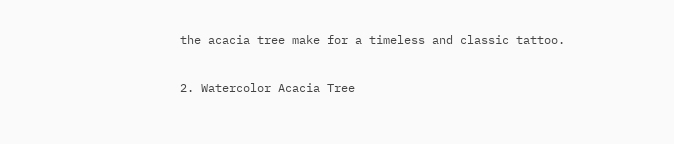the acacia tree make for a timeless and classic tattoo.

2. Watercolor Acacia Tree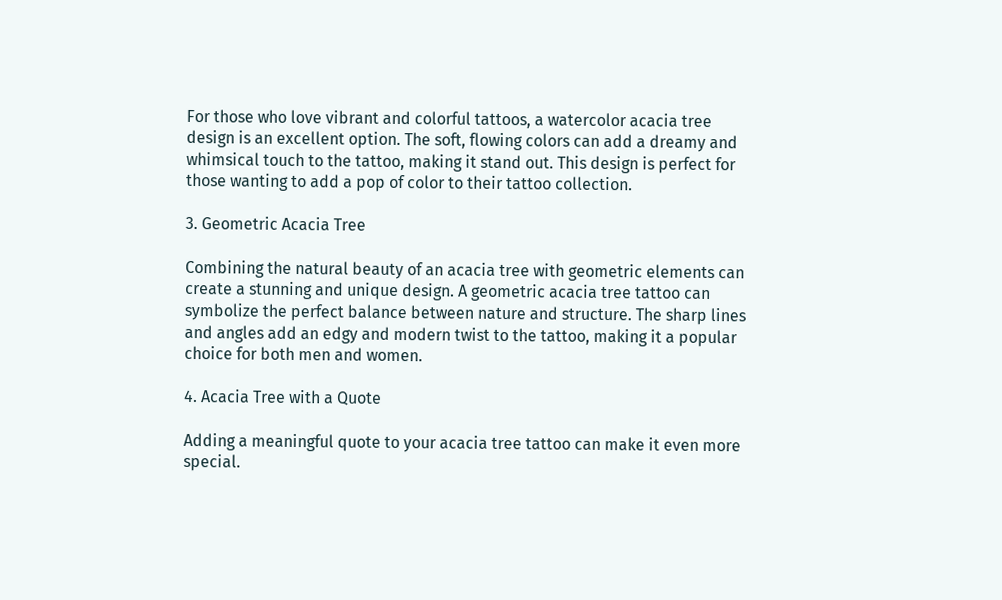For those who love vibrant and colorful tattoos, a watercolor acacia tree design is an excellent option. The soft, flowing colors can add a dreamy and whimsical touch to the tattoo, making it stand out. This design is perfect for those wanting to add a pop of color to their tattoo collection.

3. Geometric Acacia Tree

Combining the natural beauty of an acacia tree with geometric elements can create a stunning and unique design. A geometric acacia tree tattoo can symbolize the perfect balance between nature and structure. The sharp lines and angles add an edgy and modern twist to the tattoo, making it a popular choice for both men and women.

4. Acacia Tree with a Quote

Adding a meaningful quote to your acacia tree tattoo can make it even more special.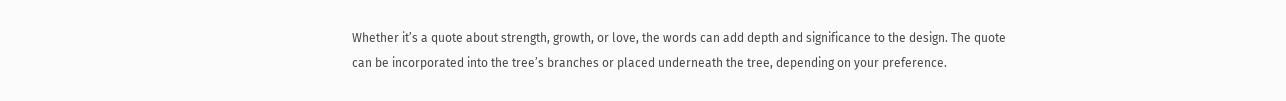Whether it’s a quote about strength, growth, or love, the words can add depth and significance to the design. The quote can be incorporated into the tree’s branches or placed underneath the tree, depending on your preference.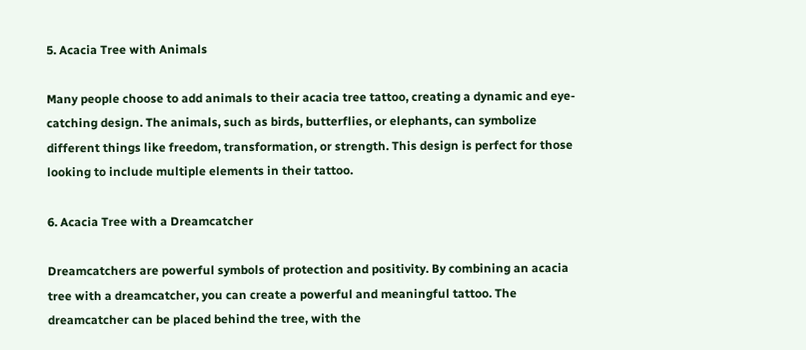5. Acacia Tree with Animals

Many people choose to add animals to their acacia tree tattoo, creating a dynamic and eye-catching design. The animals, such as birds, butterflies, or elephants, can symbolize different things like freedom, transformation, or strength. This design is perfect for those looking to include multiple elements in their tattoo.

6. Acacia Tree with a Dreamcatcher

Dreamcatchers are powerful symbols of protection and positivity. By combining an acacia tree with a dreamcatcher, you can create a powerful and meaningful tattoo. The dreamcatcher can be placed behind the tree, with the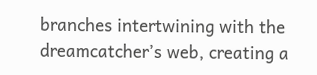branches intertwining with the dreamcatcher’s web, creating a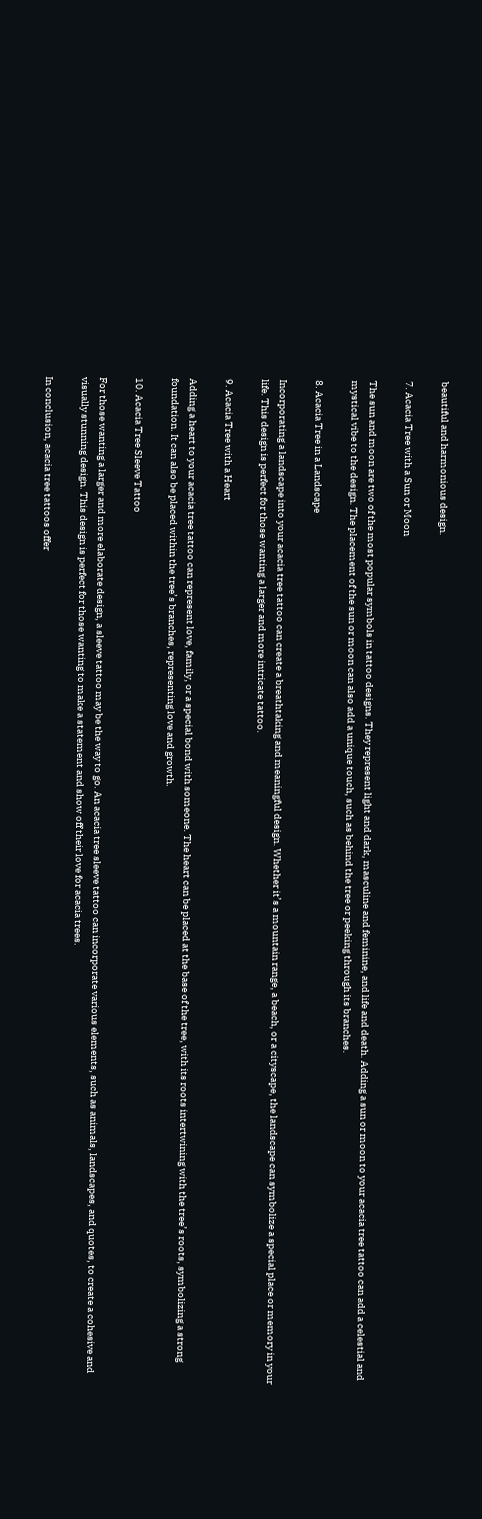beautiful and harmonious design.

7. Acacia Tree with a Sun or Moon

The sun and moon are two of the most popular symbols in tattoo designs. They represent light and dark, masculine and feminine, and life and death. Adding a sun or moon to your acacia tree tattoo can add a celestial and mystical vibe to the design. The placement of the sun or moon can also add a unique touch, such as behind the tree or peeking through its branches.

8. Acacia Tree in a Landscape

Incorporating a landscape into your acacia tree tattoo can create a breathtaking and meaningful design. Whether it’s a mountain range, a beach, or a cityscape, the landscape can symbolize a special place or memory in your life. This design is perfect for those wanting a larger and more intricate tattoo.

9. Acacia Tree with a Heart

Adding a heart to your acacia tree tattoo can represent love, family, or a special bond with someone. The heart can be placed at the base of the tree, with its roots intertwining with the tree’s roots, symbolizing a strong foundation. It can also be placed within the tree’s branches, representing love and growth.

10. Acacia Tree Sleeve Tattoo

For those wanting a larger and more elaborate design, a sleeve tattoo may be the way to go. An acacia tree sleeve tattoo can incorporate various elements, such as animals, landscapes, and quotes, to create a cohesive and visually stunning design. This design is perfect for those wanting to make a statement and show off their love for acacia trees.

In conclusion, acacia tree tattoos offer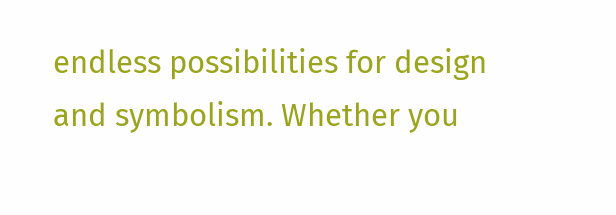endless possibilities for design and symbolism. Whether you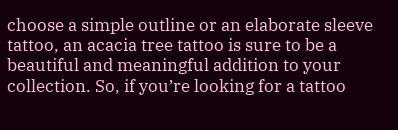choose a simple outline or an elaborate sleeve tattoo, an acacia tree tattoo is sure to be a beautiful and meaningful addition to your collection. So, if you’re looking for a tattoo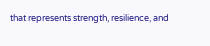that represents strength, resilience, and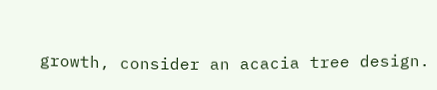growth, consider an acacia tree design.